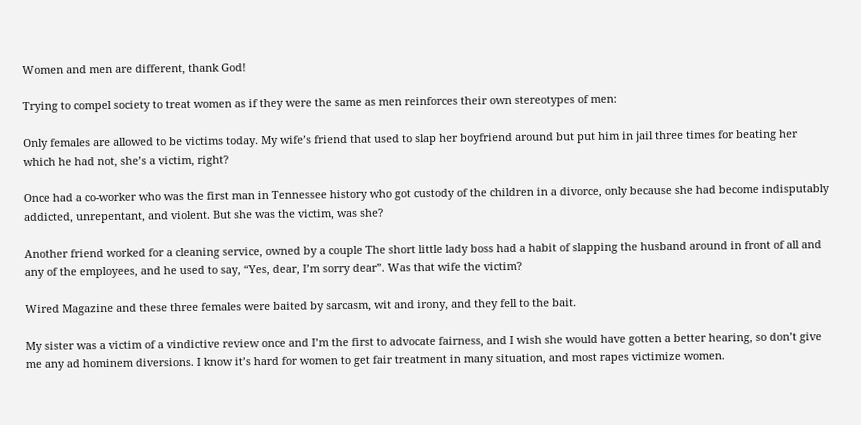Women and men are different, thank God!

Trying to compel society to treat women as if they were the same as men reinforces their own stereotypes of men:

Only females are allowed to be victims today. My wife’s friend that used to slap her boyfriend around but put him in jail three times for beating her which he had not, she’s a victim, right?

Once had a co-worker who was the first man in Tennessee history who got custody of the children in a divorce, only because she had become indisputably addicted, unrepentant, and violent. But she was the victim, was she?

Another friend worked for a cleaning service, owned by a couple The short little lady boss had a habit of slapping the husband around in front of all and any of the employees, and he used to say, “Yes, dear, I’m sorry dear”. Was that wife the victim?

Wired Magazine and these three females were baited by sarcasm, wit and irony, and they fell to the bait.

My sister was a victim of a vindictive review once and I’m the first to advocate fairness, and I wish she would have gotten a better hearing, so don’t give me any ad hominem diversions. I know it’s hard for women to get fair treatment in many situation, and most rapes victimize women.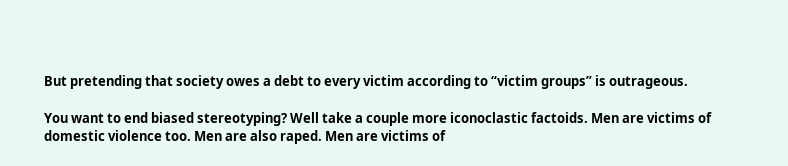But pretending that society owes a debt to every victim according to “victim groups” is outrageous.

You want to end biased stereotyping? Well take a couple more iconoclastic factoids. Men are victims of domestic violence too. Men are also raped. Men are victims of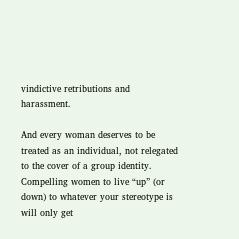vindictive retributions and harassment.

And every woman deserves to be treated as an individual, not relegated to the cover of a group identity. Compelling women to live “up” (or down) to whatever your stereotype is will only get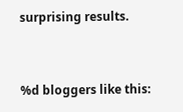surprising results.


%d bloggers like this: